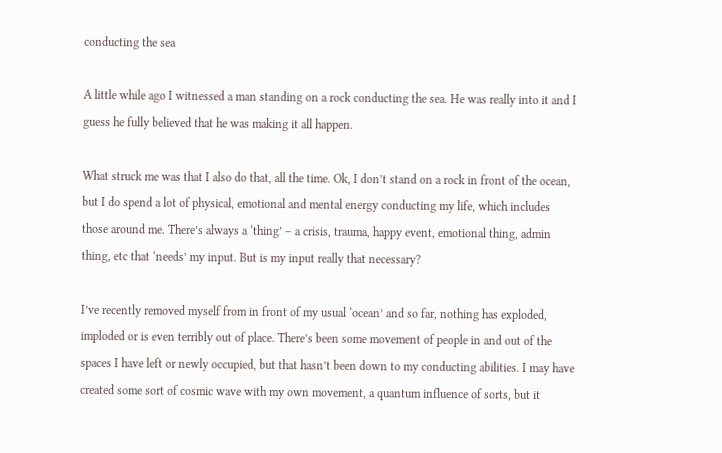conducting the sea

A little while ago I witnessed a man standing on a rock conducting the sea. He was really into it and I guess he fully believed that he was making it all happen.

What struck me was that I also do that, all the time. Ok, I don’t stand on a rock in front of the ocean, but I do spend a lot of physical, emotional and mental energy conducting my life, which includes those around me. There’s always a ‘thing’ – a crisis, trauma, happy event, emotional thing, admin thing, etc that ‘needs’ my input. But is my input really that necessary?

I’ve recently removed myself from in front of my usual ‘ocean’ and so far, nothing has exploded, imploded or is even terribly out of place. There’s been some movement of people in and out of the spaces I have left or newly occupied, but that hasn’t been down to my conducting abilities. I may have created some sort of cosmic wave with my own movement, a quantum influence of sorts, but it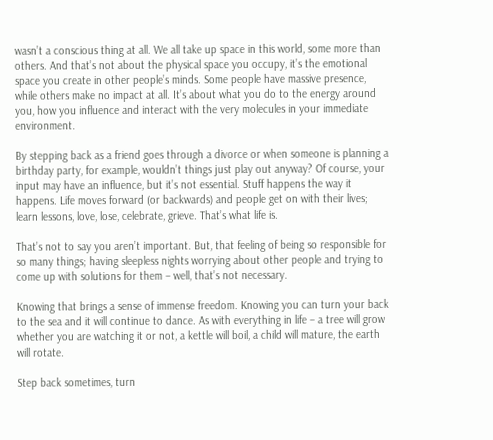wasn’t a conscious thing at all. We all take up space in this world, some more than others. And that’s not about the physical space you occupy, it’s the emotional space you create in other people’s minds. Some people have massive presence, while others make no impact at all. It’s about what you do to the energy around you, how you influence and interact with the very molecules in your immediate environment.

By stepping back as a friend goes through a divorce or when someone is planning a birthday party, for example, wouldn’t things just play out anyway? Of course, your input may have an influence, but it’s not essential. Stuff happens the way it happens. Life moves forward (or backwards) and people get on with their lives; learn lessons, love, lose, celebrate, grieve. That’s what life is.

That’s not to say you aren’t important. But, that feeling of being so responsible for so many things; having sleepless nights worrying about other people and trying to come up with solutions for them – well, that’s not necessary.

Knowing that brings a sense of immense freedom. Knowing you can turn your back to the sea and it will continue to dance. As with everything in life – a tree will grow whether you are watching it or not, a kettle will boil, a child will mature, the earth will rotate.

Step back sometimes, turn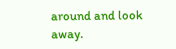around and look away.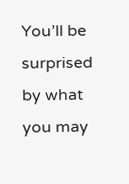You’ll be surprised by what you may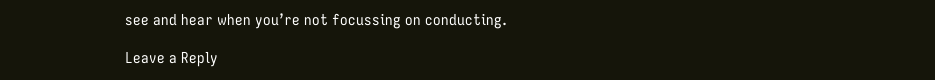see and hear when you’re not focussing on conducting.

Leave a Reply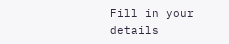Fill in your details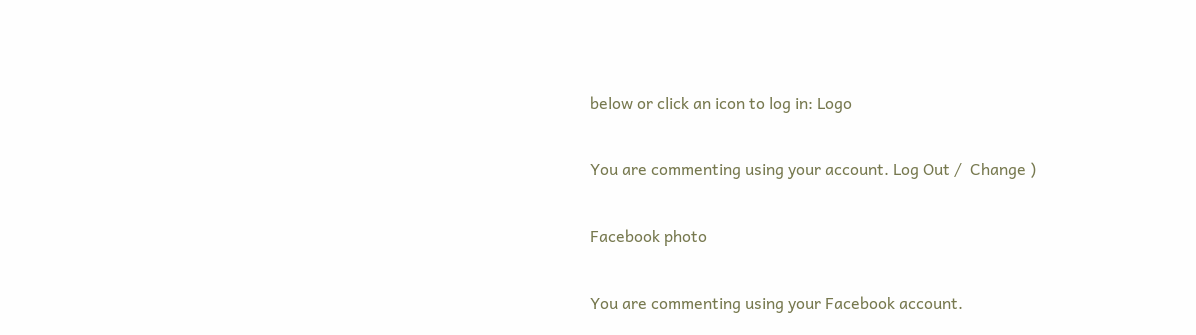below or click an icon to log in: Logo

You are commenting using your account. Log Out /  Change )

Facebook photo

You are commenting using your Facebook account.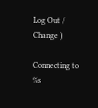Log Out /  Change )

Connecting to %s